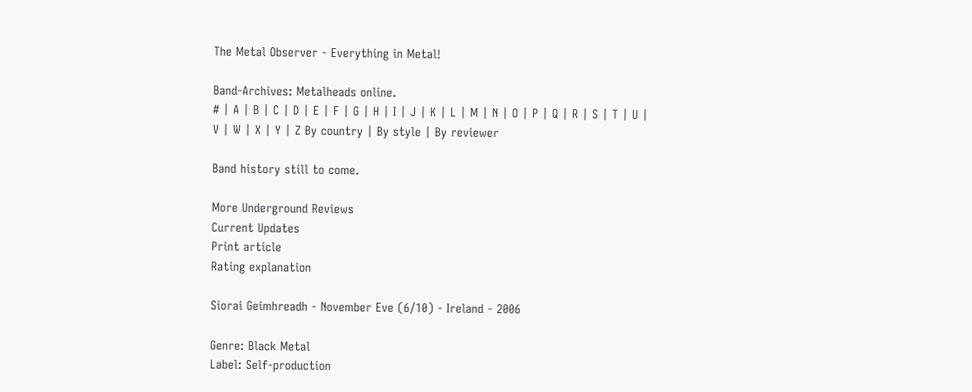The Metal Observer - Everything in Metal!

Band-Archives: Metalheads online.
# | A | B | C | D | E | F | G | H | I | J | K | L | M | N | O | P | Q | R | S | T | U | V | W | X | Y | Z By country | By style | By reviewer

Band history still to come.

More Underground Reviews
Current Updates
Print article
Rating explanation

Siorai Geimhreadh - November Eve (6/10) - Ireland - 2006

Genre: Black Metal
Label: Self-production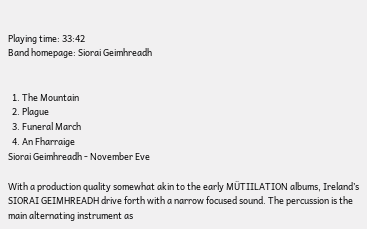Playing time: 33:42
Band homepage: Siorai Geimhreadh


  1. The Mountain
  2. Plague
  3. Funeral March
  4. An Fharraige
Siorai Geimhreadh - November Eve

With a production quality somewhat akin to the early MÜTIILATION albums, Ireland’s SIORAI GEIMHREADH drive forth with a narrow focused sound. The percussion is the main alternating instrument as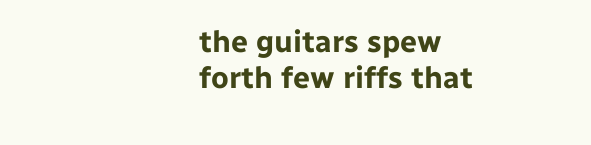the guitars spew forth few riffs that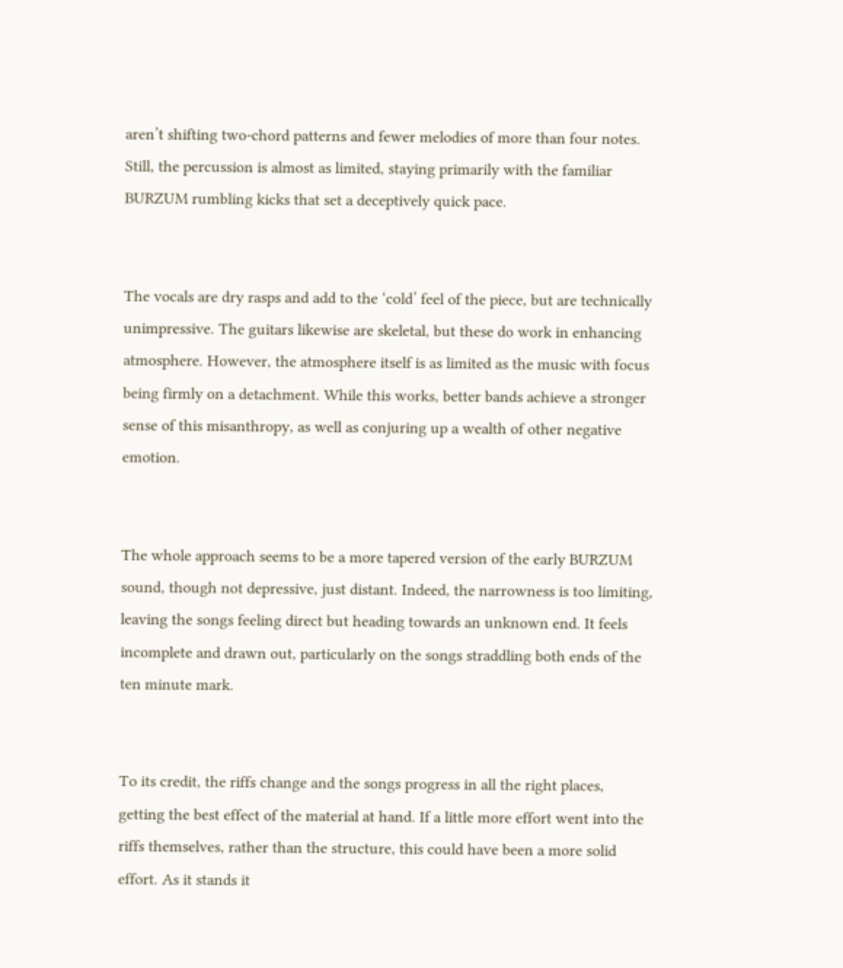aren’t shifting two-chord patterns and fewer melodies of more than four notes. Still, the percussion is almost as limited, staying primarily with the familiar BURZUM rumbling kicks that set a deceptively quick pace.


The vocals are dry rasps and add to the ‘cold’ feel of the piece, but are technically unimpressive. The guitars likewise are skeletal, but these do work in enhancing atmosphere. However, the atmosphere itself is as limited as the music with focus being firmly on a detachment. While this works, better bands achieve a stronger sense of this misanthropy, as well as conjuring up a wealth of other negative emotion.


The whole approach seems to be a more tapered version of the early BURZUM sound, though not depressive, just distant. Indeed, the narrowness is too limiting, leaving the songs feeling direct but heading towards an unknown end. It feels incomplete and drawn out, particularly on the songs straddling both ends of the ten minute mark.


To its credit, the riffs change and the songs progress in all the right places, getting the best effect of the material at hand. If a little more effort went into the riffs themselves, rather than the structure, this could have been a more solid effort. As it stands it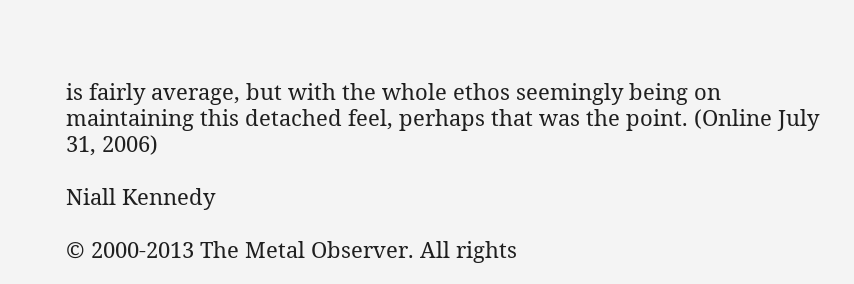is fairly average, but with the whole ethos seemingly being on maintaining this detached feel, perhaps that was the point. (Online July 31, 2006)

Niall Kennedy

© 2000-2013 The Metal Observer. All rights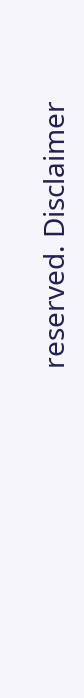reserved. Disclaimer